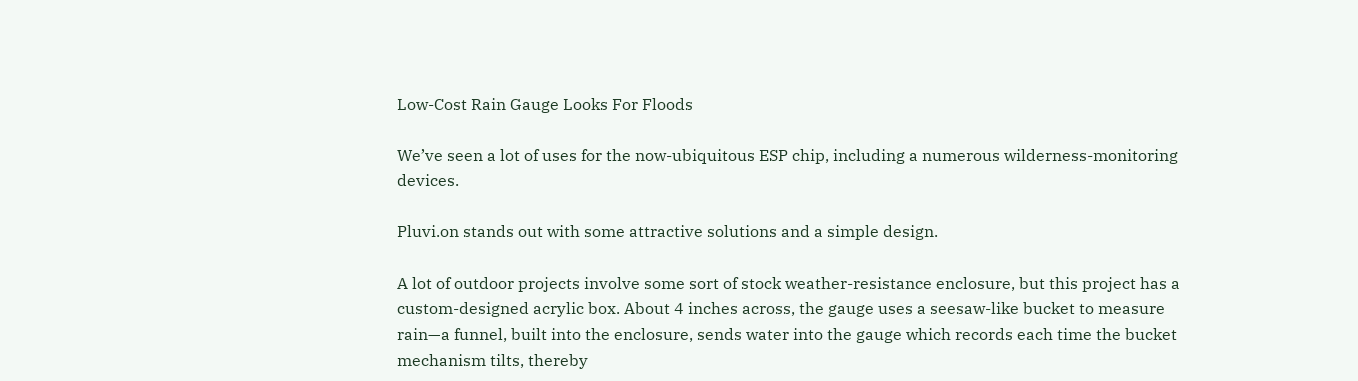Low-Cost Rain Gauge Looks For Floods

We’ve seen a lot of uses for the now-ubiquitous ESP chip, including a numerous wilderness-monitoring devices.

Pluvi.on stands out with some attractive solutions and a simple design.

A lot of outdoor projects involve some sort of stock weather-resistance enclosure, but this project has a custom-designed acrylic box. About 4 inches across, the gauge uses a seesaw-like bucket to measure rain—a funnel, built into the enclosure, sends water into the gauge which records each time the bucket mechanism tilts, thereby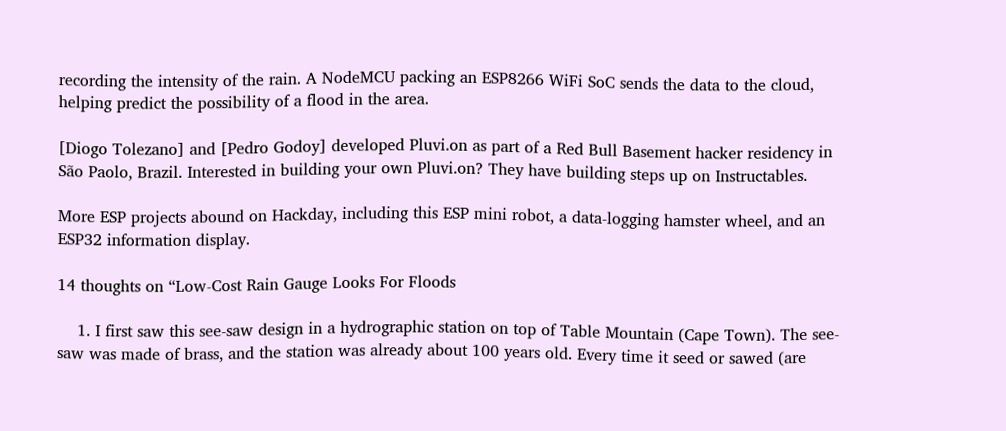recording the intensity of the rain. A NodeMCU packing an ESP8266 WiFi SoC sends the data to the cloud, helping predict the possibility of a flood in the area.

[Diogo Tolezano] and [Pedro Godoy] developed Pluvi.on as part of a Red Bull Basement hacker residency in São Paolo, Brazil. Interested in building your own Pluvi.on? They have building steps up on Instructables.

More ESP projects abound on Hackday, including this ESP mini robot, a data-logging hamster wheel, and an ESP32 information display.

14 thoughts on “Low-Cost Rain Gauge Looks For Floods

    1. I first saw this see-saw design in a hydrographic station on top of Table Mountain (Cape Town). The see-saw was made of brass, and the station was already about 100 years old. Every time it seed or sawed (are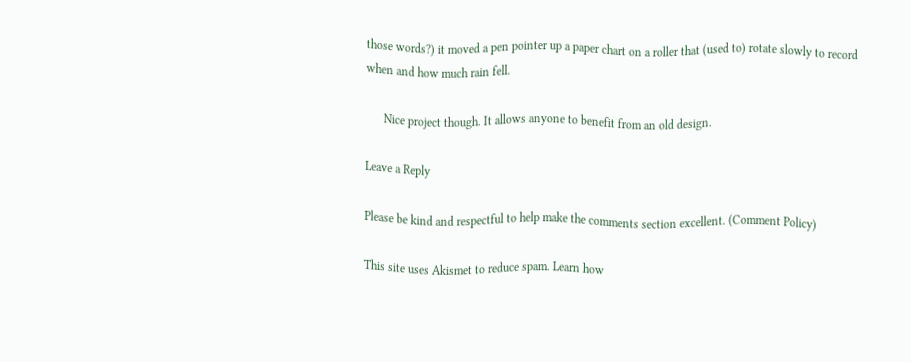those words?) it moved a pen pointer up a paper chart on a roller that (used to) rotate slowly to record when and how much rain fell.

      Nice project though. It allows anyone to benefit from an old design.

Leave a Reply

Please be kind and respectful to help make the comments section excellent. (Comment Policy)

This site uses Akismet to reduce spam. Learn how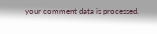your comment data is processed.